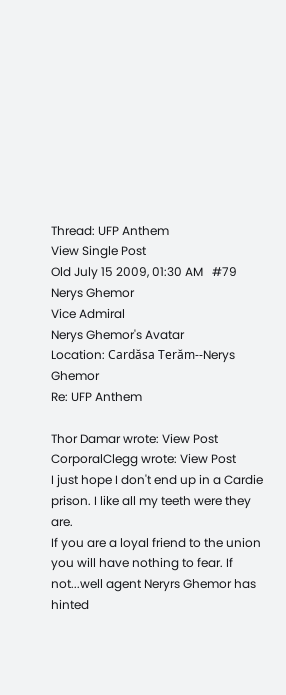Thread: UFP Anthem
View Single Post
Old July 15 2009, 01:30 AM   #79
Nerys Ghemor
Vice Admiral
Nerys Ghemor's Avatar
Location: Cardăsa Terăm--Nerys Ghemor
Re: UFP Anthem

Thor Damar wrote: View Post
CorporalClegg wrote: View Post
I just hope I don't end up in a Cardie prison. I like all my teeth were they are.
If you are a loyal friend to the union you will have nothing to fear. If not...well agent Neryrs Ghemor has hinted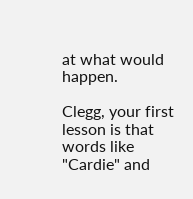at what would happen.

Clegg, your first lesson is that words like "Cardie" and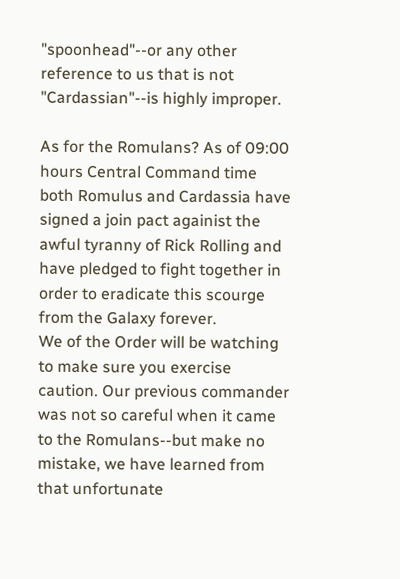"spoonhead"--or any other reference to us that is not "Cardassian"--is highly improper.

As for the Romulans? As of 09:00 hours Central Command time both Romulus and Cardassia have signed a join pact againist the awful tyranny of Rick Rolling and have pledged to fight together in order to eradicate this scourge from the Galaxy forever.
We of the Order will be watching to make sure you exercise caution. Our previous commander was not so careful when it came to the Romulans--but make no mistake, we have learned from that unfortunate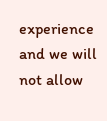experience and we will not allow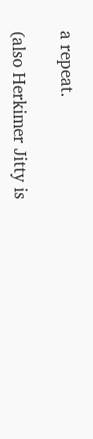a repeat.

(also Herkimer Jitty is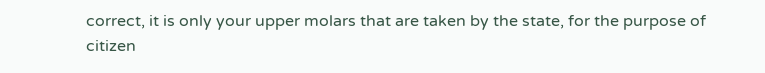correct, it is only your upper molars that are taken by the state, for the purpose of citizen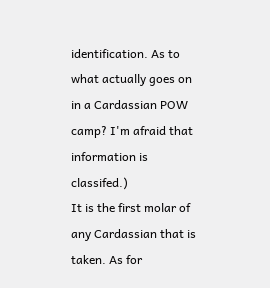identification. As to what actually goes on in a Cardassian POW camp? I'm afraid that information is classifed.)
It is the first molar of any Cardassian that is taken. As for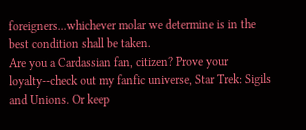foreigners...whichever molar we determine is in the best condition shall be taken.
Are you a Cardassian fan, citizen? Prove your loyalty--check out my fanfic universe, Star Trek: Sigils and Unions. Or keep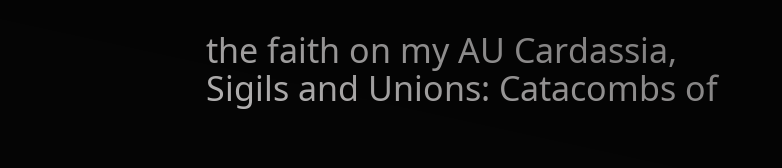the faith on my AU Cardassia, Sigils and Unions: Catacombs of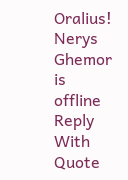Oralius!
Nerys Ghemor is offline   Reply With Quote